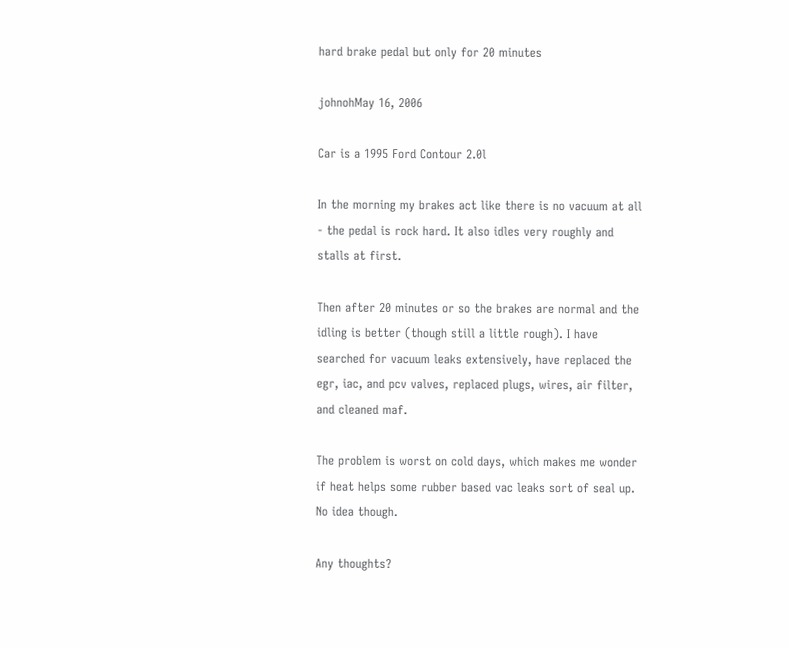hard brake pedal but only for 20 minutes

johnohMay 16, 2006

Car is a 1995 Ford Contour 2.0l

In the morning my brakes act like there is no vacuum at all - the pedal is rock hard. It also idles very roughly and stalls at first.

Then after 20 minutes or so the brakes are normal and the idling is better (though still a little rough). I have searched for vacuum leaks extensively, have replaced the egr, iac, and pcv valves, replaced plugs, wires, air filter, and cleaned maf.

The problem is worst on cold days, which makes me wonder if heat helps some rubber based vac leaks sort of seal up. No idea though.

Any thoughts?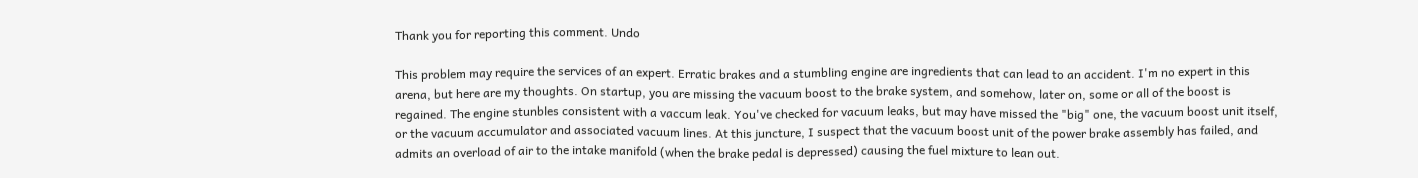Thank you for reporting this comment. Undo

This problem may require the services of an expert. Erratic brakes and a stumbling engine are ingredients that can lead to an accident. I'm no expert in this arena, but here are my thoughts. On startup, you are missing the vacuum boost to the brake system, and somehow, later on, some or all of the boost is regained. The engine stunbles consistent with a vaccum leak. You've checked for vacuum leaks, but may have missed the "big" one, the vacuum boost unit itself, or the vacuum accumulator and associated vacuum lines. At this juncture, I suspect that the vacuum boost unit of the power brake assembly has failed, and admits an overload of air to the intake manifold (when the brake pedal is depressed) causing the fuel mixture to lean out.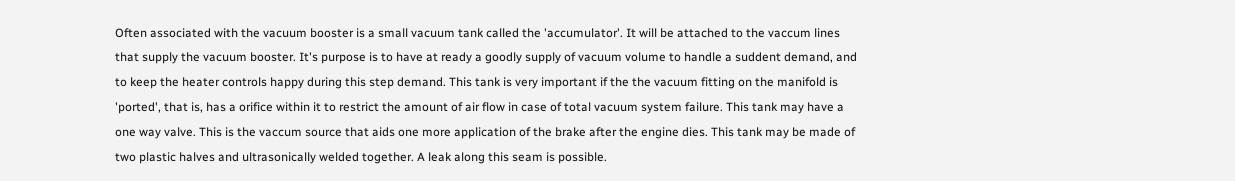Often associated with the vacuum booster is a small vacuum tank called the 'accumulator'. It will be attached to the vaccum lines that supply the vacuum booster. It's purpose is to have at ready a goodly supply of vacuum volume to handle a suddent demand, and to keep the heater controls happy during this step demand. This tank is very important if the the vacuum fitting on the manifold is 'ported', that is, has a orifice within it to restrict the amount of air flow in case of total vacuum system failure. This tank may have a one way valve. This is the vaccum source that aids one more application of the brake after the engine dies. This tank may be made of two plastic halves and ultrasonically welded together. A leak along this seam is possible.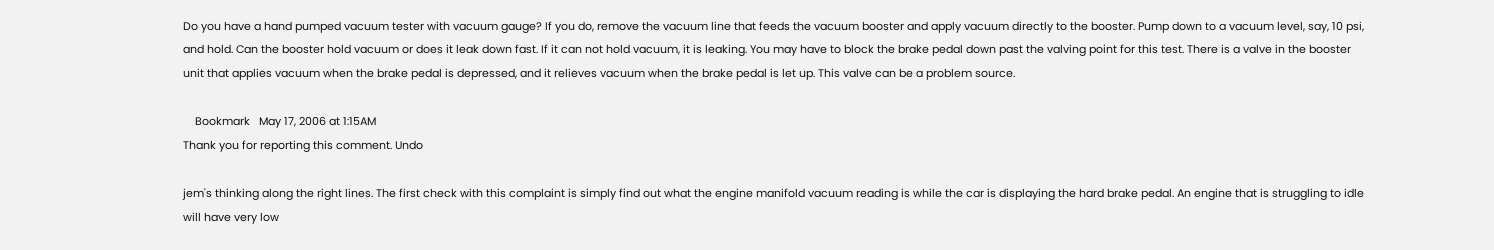Do you have a hand pumped vacuum tester with vacuum gauge? If you do, remove the vacuum line that feeds the vacuum booster and apply vacuum directly to the booster. Pump down to a vacuum level, say, 10 psi, and hold. Can the booster hold vacuum or does it leak down fast. If it can not hold vacuum, it is leaking. You may have to block the brake pedal down past the valving point for this test. There is a valve in the booster unit that applies vacuum when the brake pedal is depressed, and it relieves vacuum when the brake pedal is let up. This valve can be a problem source.

    Bookmark   May 17, 2006 at 1:15AM
Thank you for reporting this comment. Undo

jem's thinking along the right lines. The first check with this complaint is simply find out what the engine manifold vacuum reading is while the car is displaying the hard brake pedal. An engine that is struggling to idle will have very low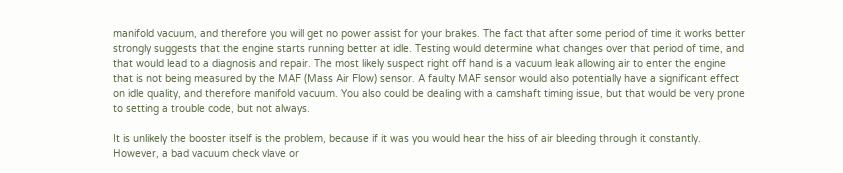manifold vacuum, and therefore you will get no power assist for your brakes. The fact that after some period of time it works better strongly suggests that the engine starts running better at idle. Testing would determine what changes over that period of time, and that would lead to a diagnosis and repair. The most likely suspect right off hand is a vacuum leak allowing air to enter the engine that is not being measured by the MAF (Mass Air Flow) sensor. A faulty MAF sensor would also potentially have a significant effect on idle quality, and therefore manifold vacuum. You also could be dealing with a camshaft timing issue, but that would be very prone to setting a trouble code, but not always.

It is unlikely the booster itself is the problem, because if it was you would hear the hiss of air bleeding through it constantly. However, a bad vacuum check vlave or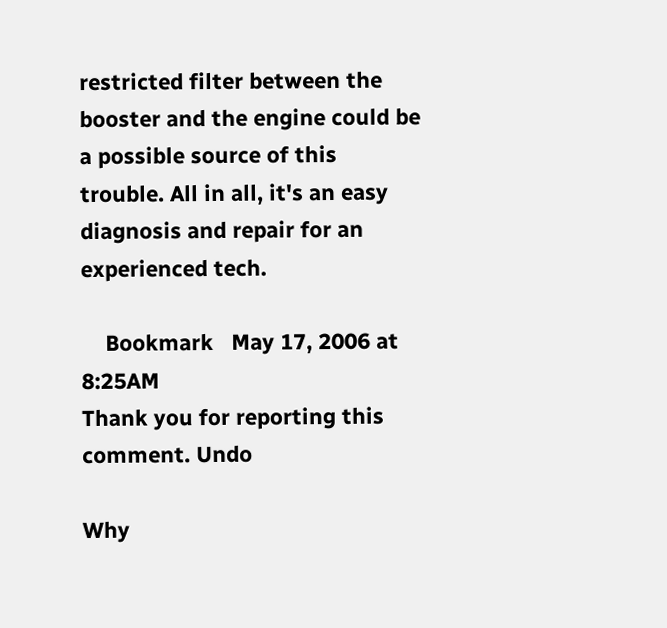restricted filter between the booster and the engine could be a possible source of this trouble. All in all, it's an easy diagnosis and repair for an experienced tech.

    Bookmark   May 17, 2006 at 8:25AM
Thank you for reporting this comment. Undo

Why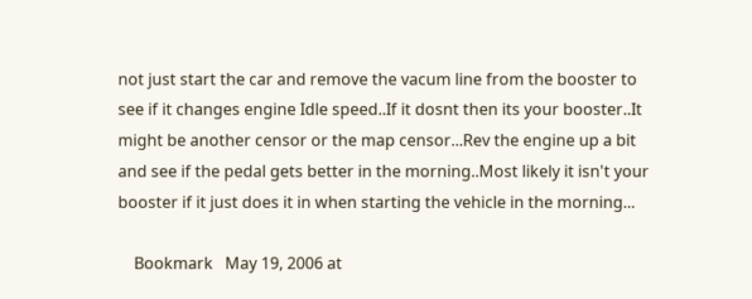not just start the car and remove the vacum line from the booster to see if it changes engine Idle speed..If it dosnt then its your booster..It might be another censor or the map censor...Rev the engine up a bit and see if the pedal gets better in the morning..Most likely it isn't your booster if it just does it in when starting the vehicle in the morning...

    Bookmark   May 19, 2006 at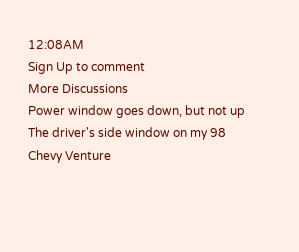12:08AM
Sign Up to comment
More Discussions
Power window goes down, but not up
The driver's side window on my 98 Chevy Venture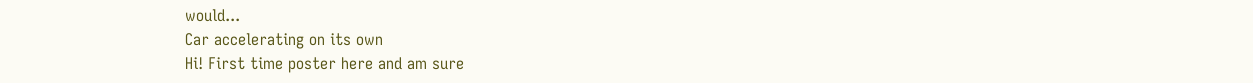would...
Car accelerating on its own
Hi! First time poster here and am sure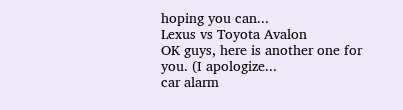hoping you can...
Lexus vs Toyota Avalon
OK guys, here is another one for you. (I apologize...
car alarm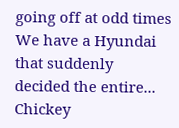going off at odd times
We have a Hyundai that suddenly decided the entire...
Chickey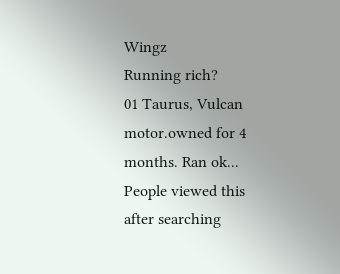Wingz
Running rich?
01 Taurus, Vulcan motor.owned for 4 months. Ran ok...
People viewed this after searching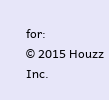for:
© 2015 Houzz Inc.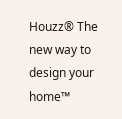Houzz® The new way to design your home™